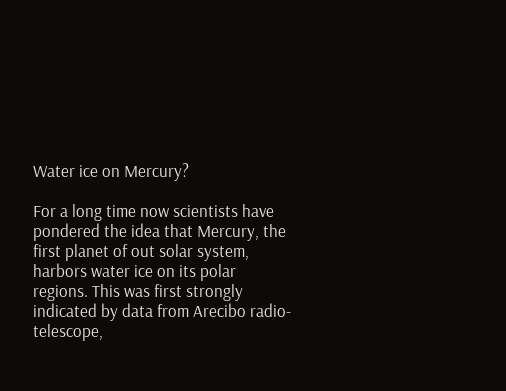Water ice on Mercury?

For a long time now scientists have pondered the idea that Mercury, the first planet of out solar system, harbors water ice on its polar regions. This was first strongly indicated by data from Arecibo radio-telescope,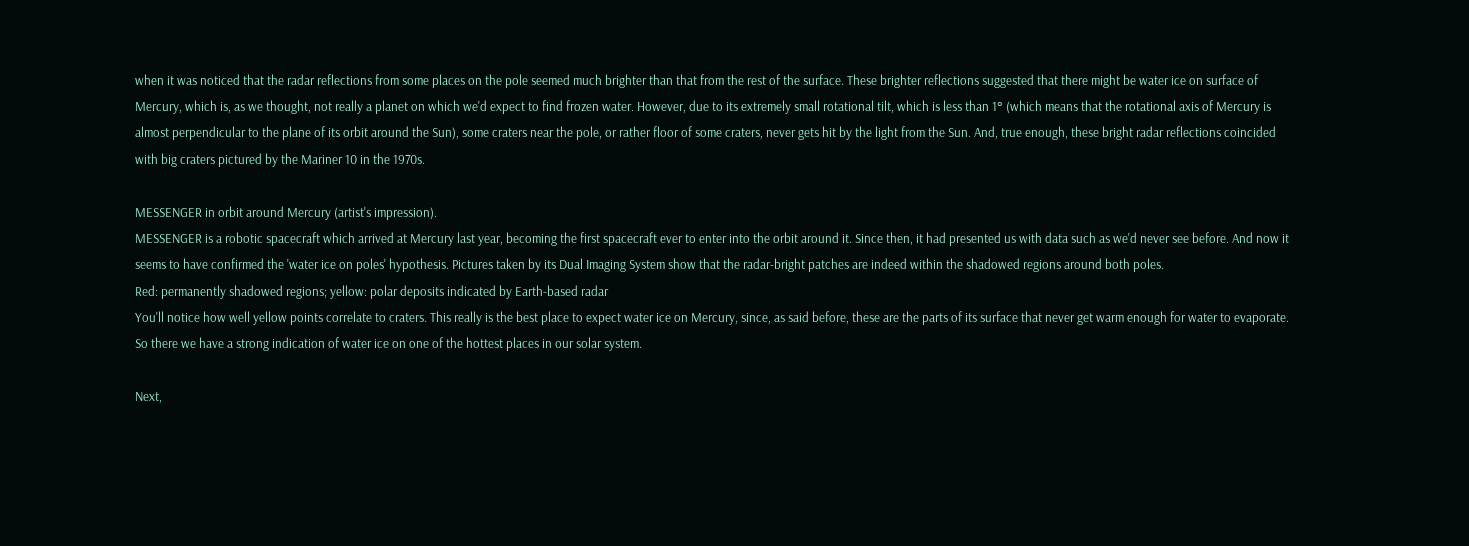when it was noticed that the radar reflections from some places on the pole seemed much brighter than that from the rest of the surface. These brighter reflections suggested that there might be water ice on surface of Mercury, which is, as we thought, not really a planet on which we'd expect to find frozen water. However, due to its extremely small rotational tilt, which is less than 1° (which means that the rotational axis of Mercury is almost perpendicular to the plane of its orbit around the Sun), some craters near the pole, or rather floor of some craters, never gets hit by the light from the Sun. And, true enough, these bright radar reflections coincided with big craters pictured by the Mariner 10 in the 1970s.

MESSENGER in orbit around Mercury (artist's impression).
MESSENGER is a robotic spacecraft which arrived at Mercury last year, becoming the first spacecraft ever to enter into the orbit around it. Since then, it had presented us with data such as we'd never see before. And now it seems to have confirmed the 'water ice on poles' hypothesis. Pictures taken by its Dual Imaging System show that the radar-bright patches are indeed within the shadowed regions around both poles.
Red: permanently shadowed regions; yellow: polar deposits indicated by Earth-based radar
You'll notice how well yellow points correlate to craters. This really is the best place to expect water ice on Mercury, since, as said before, these are the parts of its surface that never get warm enough for water to evaporate. So there we have a strong indication of water ice on one of the hottest places in our solar system.

Next,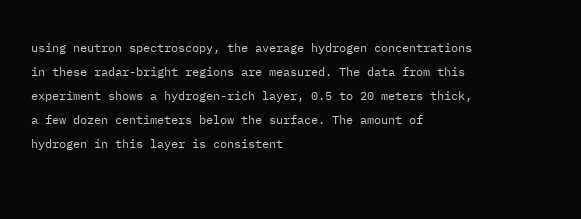using neutron spectroscopy, the average hydrogen concentrations in these radar-bright regions are measured. The data from this experiment shows a hydrogen-rich layer, 0.5 to 20 meters thick, a few dozen centimeters below the surface. The amount of hydrogen in this layer is consistent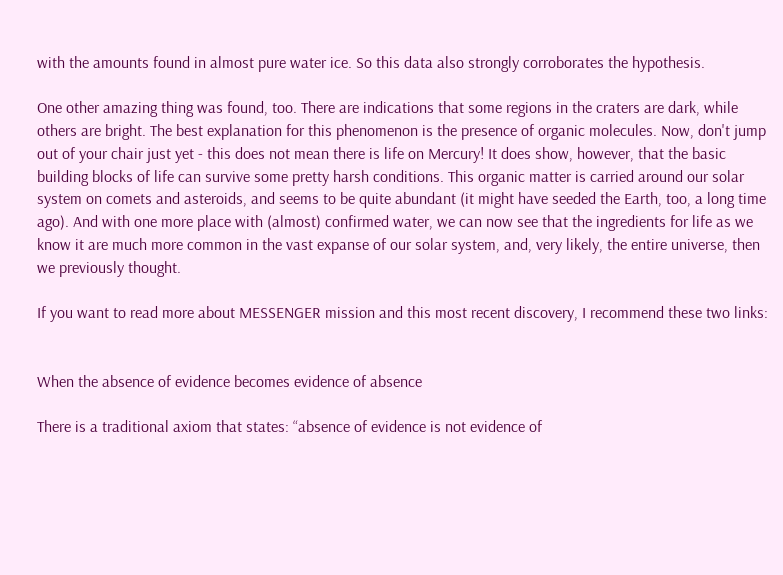with the amounts found in almost pure water ice. So this data also strongly corroborates the hypothesis.

One other amazing thing was found, too. There are indications that some regions in the craters are dark, while others are bright. The best explanation for this phenomenon is the presence of organic molecules. Now, don't jump out of your chair just yet - this does not mean there is life on Mercury! It does show, however, that the basic building blocks of life can survive some pretty harsh conditions. This organic matter is carried around our solar system on comets and asteroids, and seems to be quite abundant (it might have seeded the Earth, too, a long time ago). And with one more place with (almost) confirmed water, we can now see that the ingredients for life as we know it are much more common in the vast expanse of our solar system, and, very likely, the entire universe, then we previously thought.

If you want to read more about MESSENGER mission and this most recent discovery, I recommend these two links:


When the absence of evidence becomes evidence of absence

There is a traditional axiom that states: “absence of evidence is not evidence of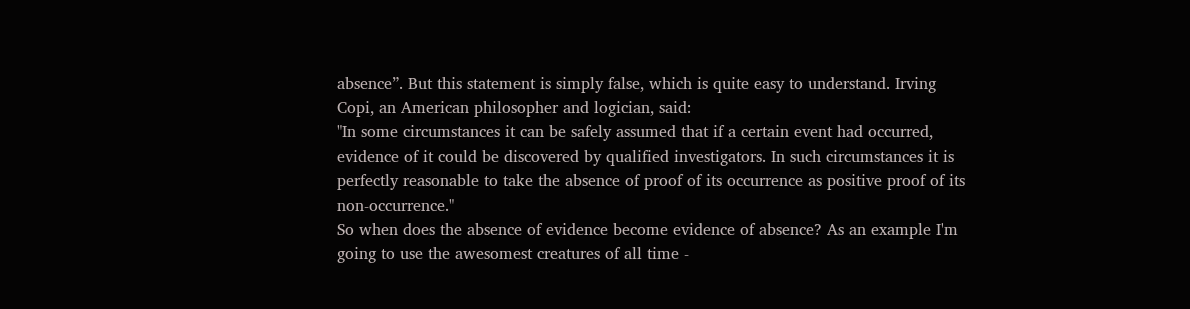absence”. But this statement is simply false, which is quite easy to understand. Irving Copi, an American philosopher and logician, said:
"In some circumstances it can be safely assumed that if a certain event had occurred, evidence of it could be discovered by qualified investigators. In such circumstances it is perfectly reasonable to take the absence of proof of its occurrence as positive proof of its non-occurrence."
So when does the absence of evidence become evidence of absence? As an example I'm going to use the awesomest creatures of all time -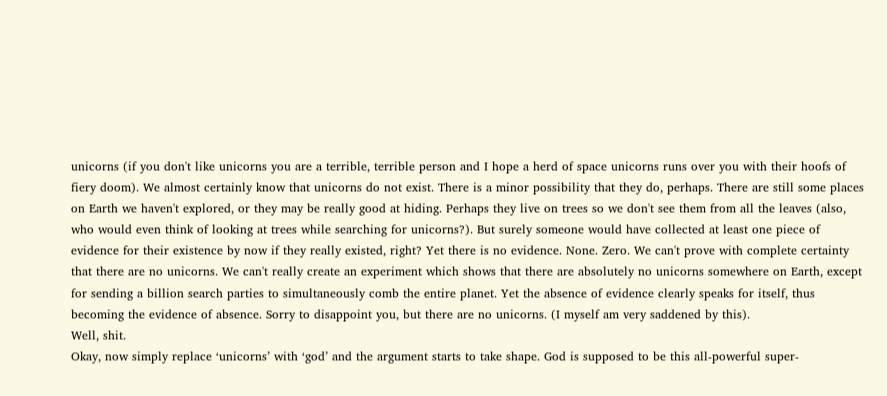unicorns (if you don't like unicorns you are a terrible, terrible person and I hope a herd of space unicorns runs over you with their hoofs of fiery doom). We almost certainly know that unicorns do not exist. There is a minor possibility that they do, perhaps. There are still some places on Earth we haven't explored, or they may be really good at hiding. Perhaps they live on trees so we don't see them from all the leaves (also, who would even think of looking at trees while searching for unicorns?). But surely someone would have collected at least one piece of evidence for their existence by now if they really existed, right? Yet there is no evidence. None. Zero. We can't prove with complete certainty that there are no unicorns. We can't really create an experiment which shows that there are absolutely no unicorns somewhere on Earth, except for sending a billion search parties to simultaneously comb the entire planet. Yet the absence of evidence clearly speaks for itself, thus becoming the evidence of absence. Sorry to disappoint you, but there are no unicorns. (I myself am very saddened by this).
Well, shit.
Okay, now simply replace ‘unicorns’ with ‘god’ and the argument starts to take shape. God is supposed to be this all-powerful super-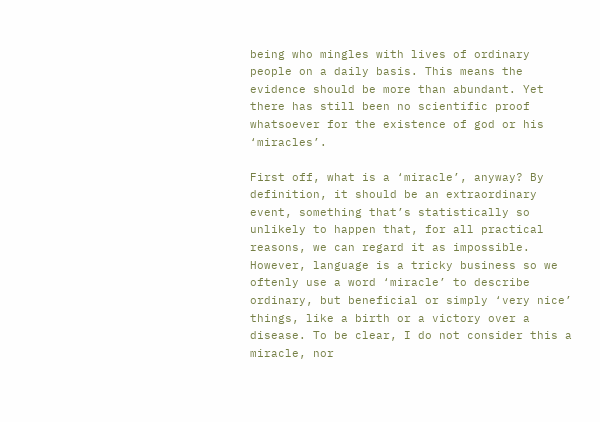being who mingles with lives of ordinary people on a daily basis. This means the evidence should be more than abundant. Yet there has still been no scientific proof whatsoever for the existence of god or his ‘miracles’.

First off, what is a ‘miracle’, anyway? By definition, it should be an extraordinary event, something that’s statistically so unlikely to happen that, for all practical reasons, we can regard it as impossible. However, language is a tricky business so we oftenly use a word ‘miracle’ to describe ordinary, but beneficial or simply ‘very nice’ things, like a birth or a victory over a disease. To be clear, I do not consider this a miracle, nor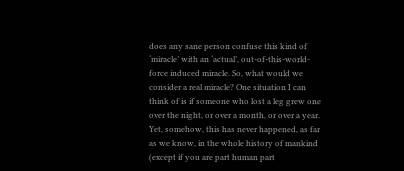does any sane person confuse this kind of ‘miracle’ with an ‘actual’, out-of-this-world-force induced miracle. So, what would we consider a real miracle? One situation I can think of is if someone who lost a leg grew one over the night, or over a month, or over a year. Yet, somehow, this has never happened, as far as we know, in the whole history of mankind (except if you are part human part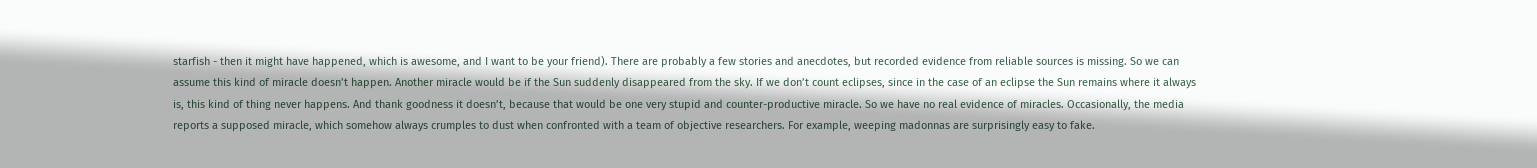starfish - then it might have happened, which is awesome, and I want to be your friend). There are probably a few stories and anecdotes, but recorded evidence from reliable sources is missing. So we can assume this kind of miracle doesn’t happen. Another miracle would be if the Sun suddenly disappeared from the sky. If we don’t count eclipses, since in the case of an eclipse the Sun remains where it always is, this kind of thing never happens. And thank goodness it doesn’t, because that would be one very stupid and counter-productive miracle. So we have no real evidence of miracles. Occasionally, the media reports a supposed miracle, which somehow always crumples to dust when confronted with a team of objective researchers. For example, weeping madonnas are surprisingly easy to fake.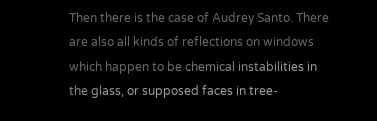Then there is the case of Audrey Santo. There are also all kinds of reflections on windows which happen to be chemical instabilities in the glass, or supposed faces in tree-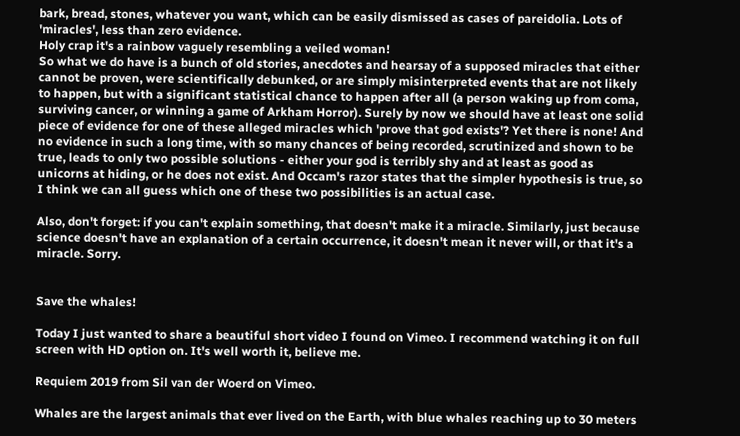bark, bread, stones, whatever you want, which can be easily dismissed as cases of pareidolia. Lots of 'miracles', less than zero evidence.
Holy crap it's a rainbow vaguely resembling a veiled woman!
So what we do have is a bunch of old stories, anecdotes and hearsay of a supposed miracles that either cannot be proven, were scientifically debunked, or are simply misinterpreted events that are not likely to happen, but with a significant statistical chance to happen after all (a person waking up from coma, surviving cancer, or winning a game of Arkham Horror). Surely by now we should have at least one solid piece of evidence for one of these alleged miracles which 'prove that god exists'? Yet there is none! And no evidence in such a long time, with so many chances of being recorded, scrutinized and shown to be true, leads to only two possible solutions - either your god is terribly shy and at least as good as unicorns at hiding, or he does not exist. And Occam's razor states that the simpler hypothesis is true, so I think we can all guess which one of these two possibilities is an actual case.

Also, don't forget: if you can't explain something, that doesn't make it a miracle. Similarly, just because science doesn't have an explanation of a certain occurrence, it doesn't mean it never will, or that it's a miracle. Sorry.


Save the whales!

Today I just wanted to share a beautiful short video I found on Vimeo. I recommend watching it on full screen with HD option on. It's well worth it, believe me.

Requiem 2019 from Sil van der Woerd on Vimeo.

Whales are the largest animals that ever lived on the Earth, with blue whales reaching up to 30 meters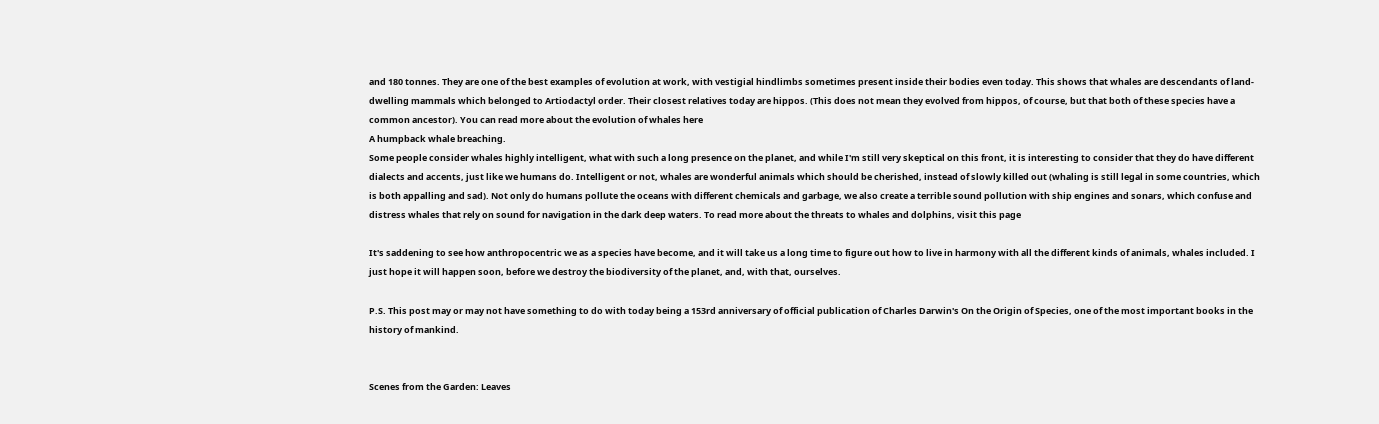and 180 tonnes. They are one of the best examples of evolution at work, with vestigial hindlimbs sometimes present inside their bodies even today. This shows that whales are descendants of land-dwelling mammals which belonged to Artiodactyl order. Their closest relatives today are hippos. (This does not mean they evolved from hippos, of course, but that both of these species have a common ancestor). You can read more about the evolution of whales here
A humpback whale breaching.
Some people consider whales highly intelligent, what with such a long presence on the planet, and while I'm still very skeptical on this front, it is interesting to consider that they do have different dialects and accents, just like we humans do. Intelligent or not, whales are wonderful animals which should be cherished, instead of slowly killed out (whaling is still legal in some countries, which is both appalling and sad). Not only do humans pollute the oceans with different chemicals and garbage, we also create a terrible sound pollution with ship engines and sonars, which confuse and distress whales that rely on sound for navigation in the dark deep waters. To read more about the threats to whales and dolphins, visit this page

It's saddening to see how anthropocentric we as a species have become, and it will take us a long time to figure out how to live in harmony with all the different kinds of animals, whales included. I just hope it will happen soon, before we destroy the biodiversity of the planet, and, with that, ourselves.

P.S. This post may or may not have something to do with today being a 153rd anniversary of official publication of Charles Darwin's On the Origin of Species, one of the most important books in the history of mankind.


Scenes from the Garden: Leaves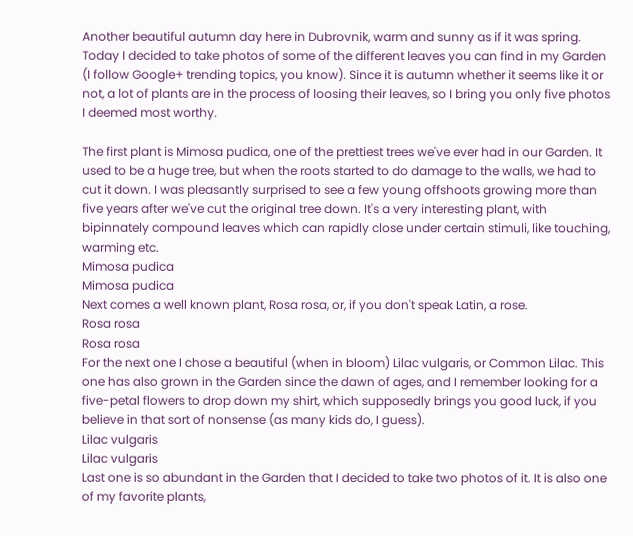Another beautiful autumn day here in Dubrovnik, warm and sunny as if it was spring. Today I decided to take photos of some of the different leaves you can find in my Garden (I follow Google+ trending topics, you know). Since it is autumn whether it seems like it or not, a lot of plants are in the process of loosing their leaves, so I bring you only five photos I deemed most worthy.

The first plant is Mimosa pudica, one of the prettiest trees we've ever had in our Garden. It used to be a huge tree, but when the roots started to do damage to the walls, we had to cut it down. I was pleasantly surprised to see a few young offshoots growing more than five years after we've cut the original tree down. It's a very interesting plant, with bipinnately compound leaves which can rapidly close under certain stimuli, like touching, warming etc.
Mimosa pudica
Mimosa pudica
Next comes a well known plant, Rosa rosa, or, if you don't speak Latin, a rose.
Rosa rosa
Rosa rosa
For the next one I chose a beautiful (when in bloom) Lilac vulgaris, or Common Lilac. This one has also grown in the Garden since the dawn of ages, and I remember looking for a five-petal flowers to drop down my shirt, which supposedly brings you good luck, if you believe in that sort of nonsense (as many kids do, I guess).
Lilac vulgaris
Lilac vulgaris
Last one is so abundant in the Garden that I decided to take two photos of it. It is also one of my favorite plants,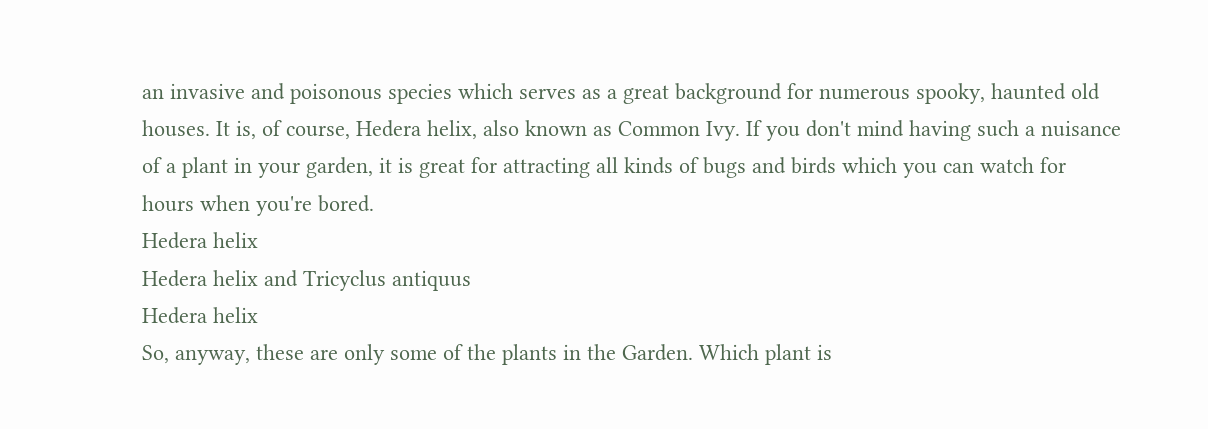an invasive and poisonous species which serves as a great background for numerous spooky, haunted old houses. It is, of course, Hedera helix, also known as Common Ivy. If you don't mind having such a nuisance of a plant in your garden, it is great for attracting all kinds of bugs and birds which you can watch for hours when you're bored.
Hedera helix
Hedera helix and Tricyclus antiquus
Hedera helix
So, anyway, these are only some of the plants in the Garden. Which plant is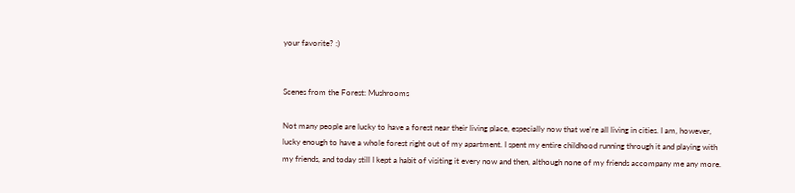your favorite? :)


Scenes from the Forest: Mushrooms

Not many people are lucky to have a forest near their living place, especially now that we're all living in cities. I am, however, lucky enough to have a whole forest right out of my apartment. I spent my entire childhood running through it and playing with my friends, and today still I kept a habit of visiting it every now and then, although none of my friends accompany me any more.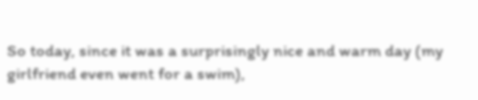So today, since it was a surprisingly nice and warm day (my girlfriend even went for a swim),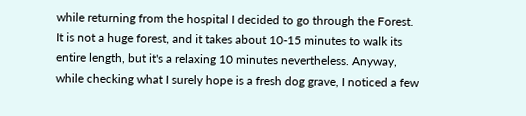while returning from the hospital I decided to go through the Forest. It is not a huge forest, and it takes about 10-15 minutes to walk its entire length, but it's a relaxing 10 minutes nevertheless. Anyway, while checking what I surely hope is a fresh dog grave, I noticed a few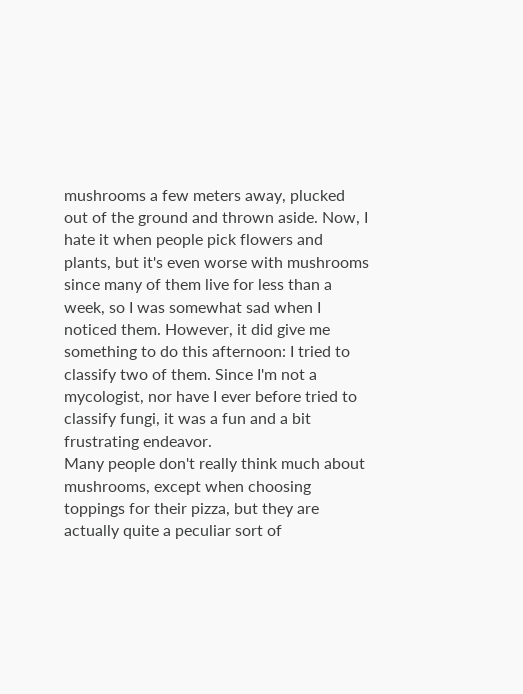mushrooms a few meters away, plucked out of the ground and thrown aside. Now, I hate it when people pick flowers and plants, but it's even worse with mushrooms since many of them live for less than a week, so I was somewhat sad when I noticed them. However, it did give me something to do this afternoon: I tried to classify two of them. Since I'm not a mycologist, nor have I ever before tried to classify fungi, it was a fun and a bit frustrating endeavor.
Many people don't really think much about mushrooms, except when choosing toppings for their pizza, but they are actually quite a peculiar sort of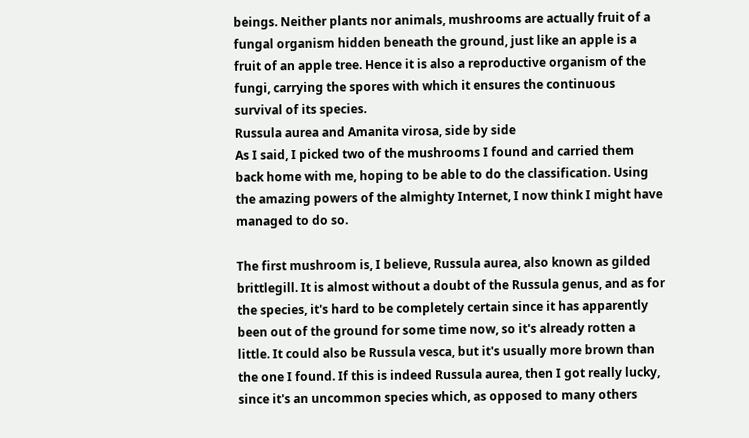beings. Neither plants nor animals, mushrooms are actually fruit of a fungal organism hidden beneath the ground, just like an apple is a fruit of an apple tree. Hence it is also a reproductive organism of the fungi, carrying the spores with which it ensures the continuous survival of its species.
Russula aurea and Amanita virosa, side by side
As I said, I picked two of the mushrooms I found and carried them back home with me, hoping to be able to do the classification. Using the amazing powers of the almighty Internet, I now think I might have managed to do so.

The first mushroom is, I believe, Russula aurea, also known as gilded brittlegill. It is almost without a doubt of the Russula genus, and as for the species, it's hard to be completely certain since it has apparently been out of the ground for some time now, so it's already rotten a little. It could also be Russula vesca, but it's usually more brown than the one I found. If this is indeed Russula aurea, then I got really lucky, since it's an uncommon species which, as opposed to many others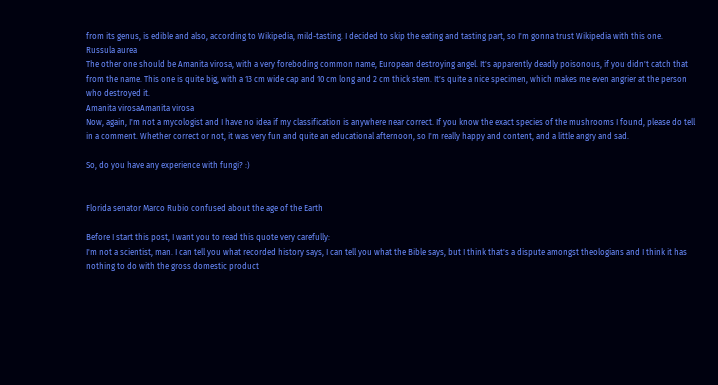from its genus, is edible and also, according to Wikipedia, mild-tasting. I decided to skip the eating and tasting part, so I'm gonna trust Wikipedia with this one.
Russula aurea
The other one should be Amanita virosa, with a very foreboding common name, European destroying angel. It's apparently deadly poisonous, if you didn't catch that from the name. This one is quite big, with a 13 cm wide cap and 10 cm long and 2 cm thick stem. It's quite a nice specimen, which makes me even angrier at the person who destroyed it.
Amanita virosaAmanita virosa
Now, again, I'm not a mycologist and I have no idea if my classification is anywhere near correct. If you know the exact species of the mushrooms I found, please do tell in a comment. Whether correct or not, it was very fun and quite an educational afternoon, so I'm really happy and content, and a little angry and sad.

So, do you have any experience with fungi? :)


Florida senator Marco Rubio confused about the age of the Earth

Before I start this post, I want you to read this quote very carefully:
I'm not a scientist, man. I can tell you what recorded history says, I can tell you what the Bible says, but I think that's a dispute amongst theologians and I think it has nothing to do with the gross domestic product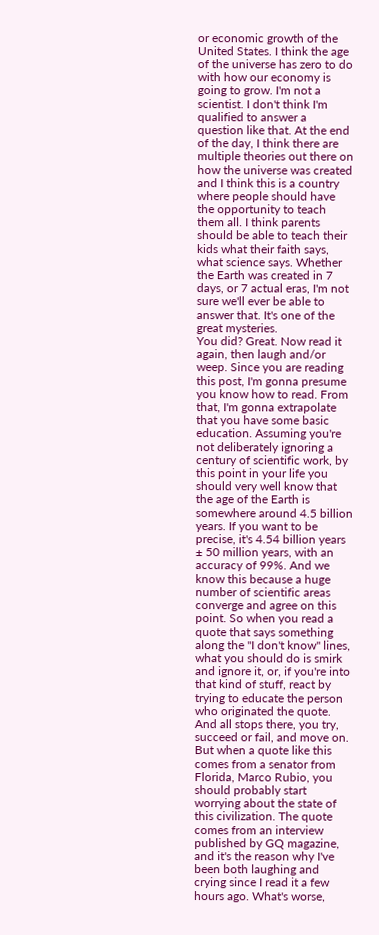or economic growth of the United States. I think the age of the universe has zero to do with how our economy is going to grow. I'm not a scientist. I don't think I'm qualified to answer a question like that. At the end of the day, I think there are multiple theories out there on how the universe was created and I think this is a country where people should have the opportunity to teach them all. I think parents should be able to teach their kids what their faith says, what science says. Whether the Earth was created in 7 days, or 7 actual eras, I'm not sure we'll ever be able to answer that. It's one of the great mysteries.
You did? Great. Now read it again, then laugh and/or weep. Since you are reading this post, I'm gonna presume you know how to read. From that, I'm gonna extrapolate that you have some basic education. Assuming you're not deliberately ignoring a century of scientific work, by this point in your life you should very well know that the age of the Earth is somewhere around 4.5 billion years. If you want to be precise, it's 4.54 billion years ± 50 million years, with an accuracy of 99%. And we know this because a huge number of scientific areas converge and agree on this point. So when you read a quote that says something along the "I don't know" lines, what you should do is smirk and ignore it, or, if you're into that kind of stuff, react by trying to educate the person who originated the quote. And all stops there, you try, succeed or fail, and move on. But when a quote like this comes from a senator from Florida, Marco Rubio, you should probably start worrying about the state of this civilization. The quote comes from an interview published by GQ magazine, and it's the reason why I've been both laughing and crying since I read it a few hours ago. What's worse,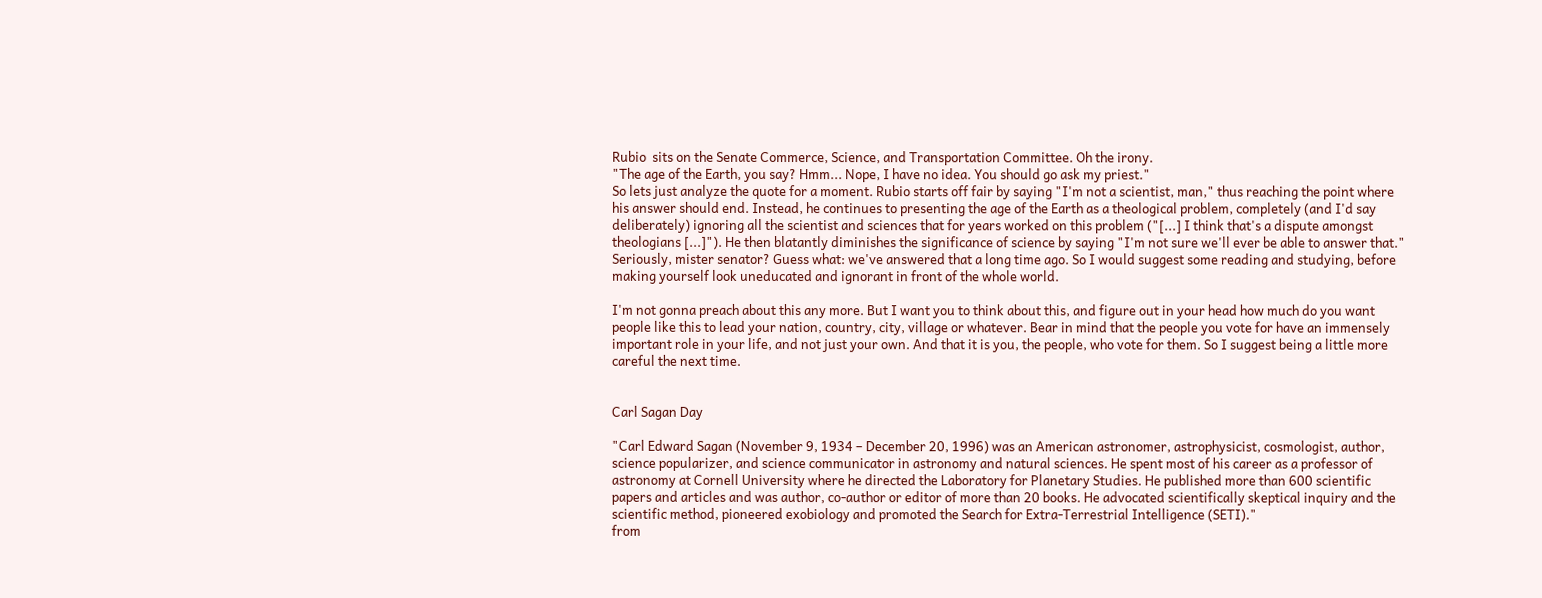Rubio  sits on the Senate Commerce, Science, and Transportation Committee. Oh the irony.
"The age of the Earth, you say? Hmm... Nope, I have no idea. You should go ask my priest."
So lets just analyze the quote for a moment. Rubio starts off fair by saying "I'm not a scientist, man," thus reaching the point where his answer should end. Instead, he continues to presenting the age of the Earth as a theological problem, completely (and I'd say deliberately) ignoring all the scientist and sciences that for years worked on this problem ("[...] I think that's a dispute amongst theologians [...]"). He then blatantly diminishes the significance of science by saying "I'm not sure we'll ever be able to answer that." Seriously, mister senator? Guess what: we've answered that a long time ago. So I would suggest some reading and studying, before making yourself look uneducated and ignorant in front of the whole world.

I'm not gonna preach about this any more. But I want you to think about this, and figure out in your head how much do you want people like this to lead your nation, country, city, village or whatever. Bear in mind that the people you vote for have an immensely important role in your life, and not just your own. And that it is you, the people, who vote for them. So I suggest being a little more careful the next time.


Carl Sagan Day

"Carl Edward Sagan (November 9, 1934 – December 20, 1996) was an American astronomer, astrophysicist, cosmologist, author, science popularizer, and science communicator in astronomy and natural sciences. He spent most of his career as a professor of astronomy at Cornell University where he directed the Laboratory for Planetary Studies. He published more than 600 scientific papers and articles and was author, co-author or editor of more than 20 books. He advocated scientifically skeptical inquiry and the scientific method, pioneered exobiology and promoted the Search for Extra-Terrestrial Intelligence (SETI)."
from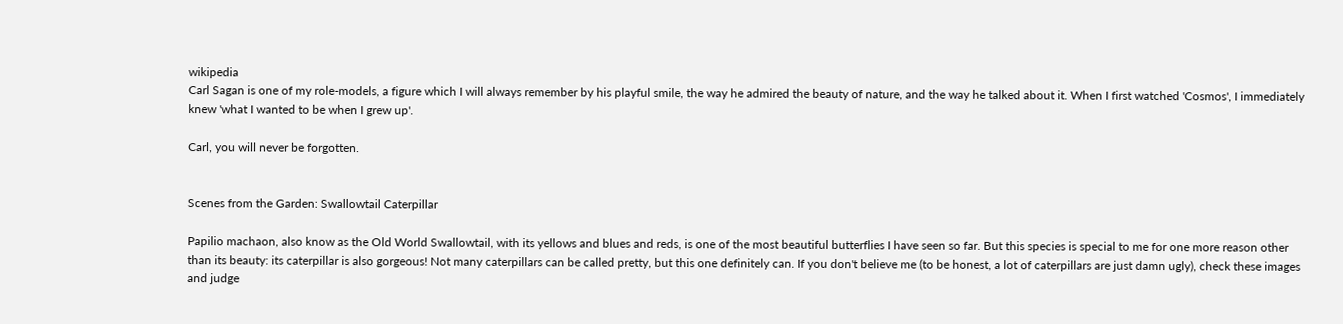wikipedia
Carl Sagan is one of my role-models, a figure which I will always remember by his playful smile, the way he admired the beauty of nature, and the way he talked about it. When I first watched 'Cosmos', I immediately knew 'what I wanted to be when I grew up'.

Carl, you will never be forgotten.


Scenes from the Garden: Swallowtail Caterpillar

Papilio machaon, also know as the Old World Swallowtail, with its yellows and blues and reds, is one of the most beautiful butterflies I have seen so far. But this species is special to me for one more reason other than its beauty: its caterpillar is also gorgeous! Not many caterpillars can be called pretty, but this one definitely can. If you don't believe me (to be honest, a lot of caterpillars are just damn ugly), check these images and judge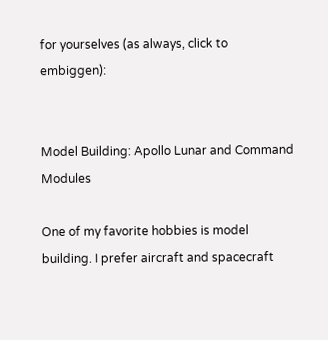for yourselves (as always, click to embiggen):


Model Building: Apollo Lunar and Command Modules

One of my favorite hobbies is model building. I prefer aircraft and spacecraft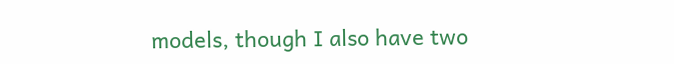models, though I also have two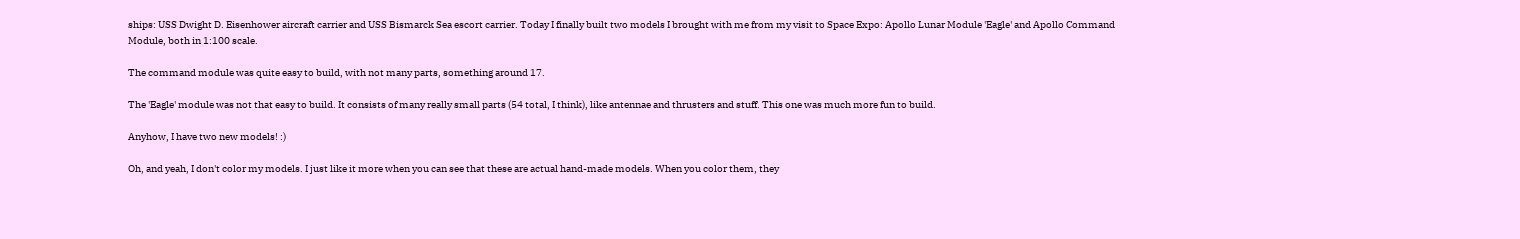ships: USS Dwight D. Eisenhower aircraft carrier and USS Bismarck Sea escort carrier. Today I finally built two models I brought with me from my visit to Space Expo: Apollo Lunar Module 'Eagle' and Apollo Command Module, both in 1:100 scale.

The command module was quite easy to build, with not many parts, something around 17.

The 'Eagle' module was not that easy to build. It consists of many really small parts (54 total, I think), like antennae and thrusters and stuff. This one was much more fun to build.

Anyhow, I have two new models! :)

Oh, and yeah, I don't color my models. I just like it more when you can see that these are actual hand-made models. When you color them, they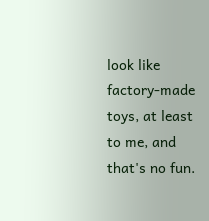look like factory-made toys, at least to me, and that's no fun.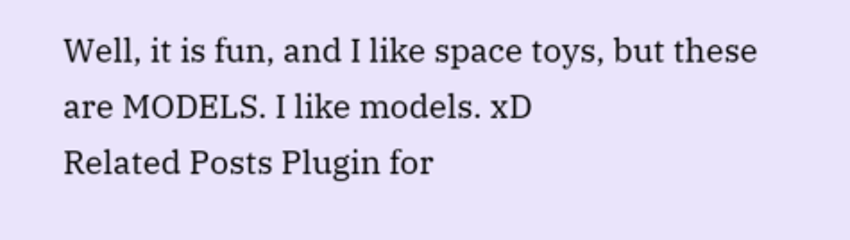Well, it is fun, and I like space toys, but these are MODELS. I like models. xD
Related Posts Plugin for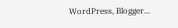WordPress, Blogger...